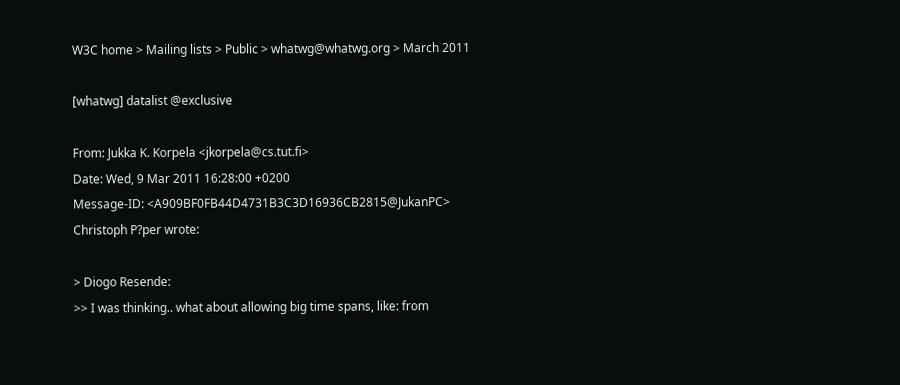W3C home > Mailing lists > Public > whatwg@whatwg.org > March 2011

[whatwg] datalist @exclusive

From: Jukka K. Korpela <jkorpela@cs.tut.fi>
Date: Wed, 9 Mar 2011 16:28:00 +0200
Message-ID: <A909BF0FB44D4731B3C3D16936CB2815@JukanPC>
Christoph P?per wrote:

> Diogo Resende:
>> I was thinking.. what about allowing big time spans, like: from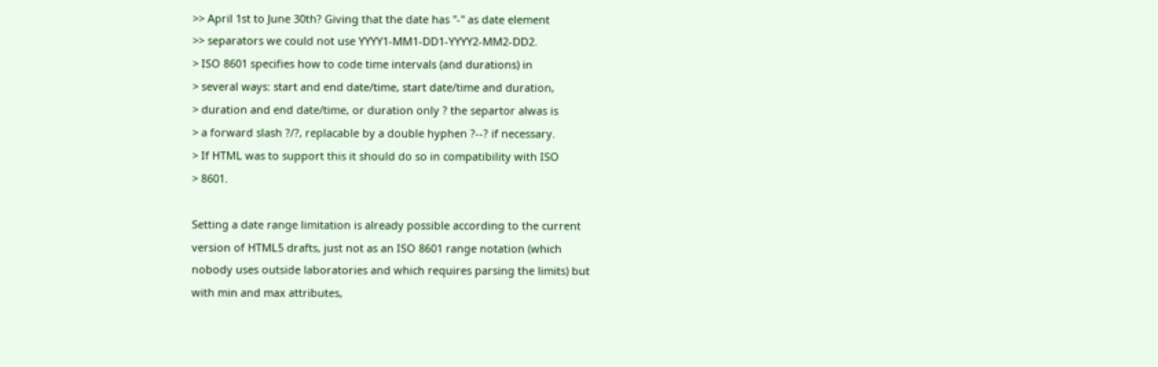>> April 1st to June 30th? Giving that the date has "-" as date element
>> separators we could not use YYYY1-MM1-DD1-YYYY2-MM2-DD2.
> ISO 8601 specifies how to code time intervals (and durations) in
> several ways: start and end date/time, start date/time and duration,
> duration and end date/time, or duration only ? the separtor alwas is
> a forward slash ?/?, replacable by a double hyphen ?--? if necessary.
> If HTML was to support this it should do so in compatibility with ISO
> 8601.

Setting a date range limitation is already possible according to the current
version of HTML5 drafts, just not as an ISO 8601 range notation (which
nobody uses outside laboratories and which requires parsing the limits) but
with min and max attributes,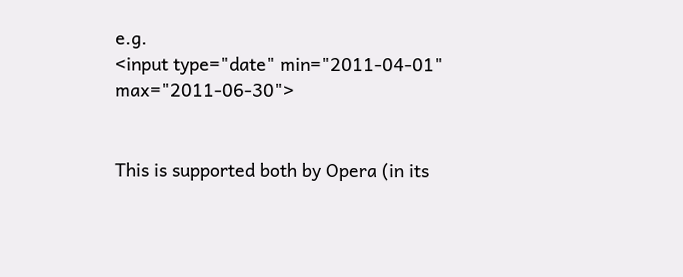e.g.
<input type="date" min="2011-04-01" max="2011-06-30">


This is supported both by Opera (in its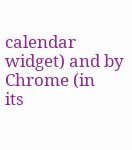calendar widget) and by Chrome (in
its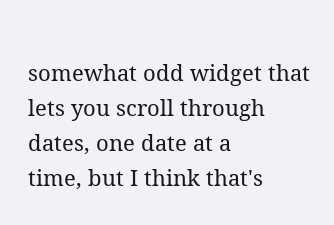somewhat odd widget that lets you scroll through dates, one date at a
time, but I think that's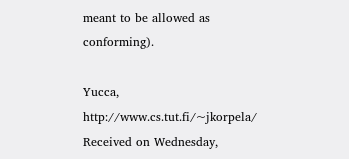meant to be allowed as conforming).

Yucca, http://www.cs.tut.fi/~jkorpela/
Received on Wednesday,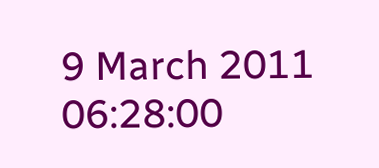9 March 2011 06:28:00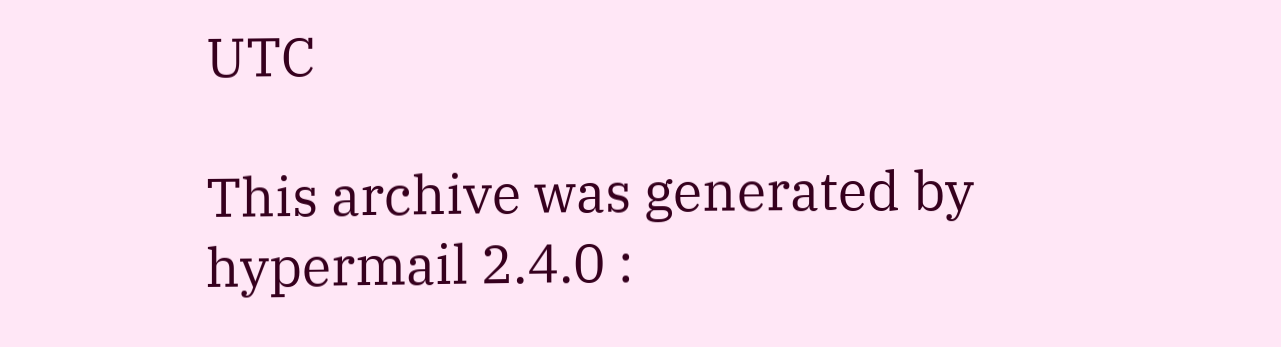UTC

This archive was generated by hypermail 2.4.0 :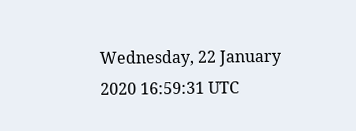Wednesday, 22 January 2020 16:59:31 UTC